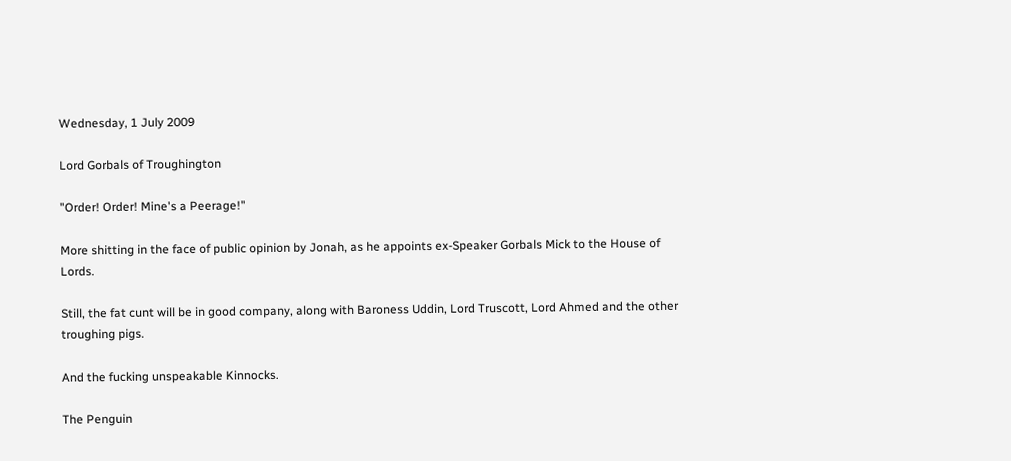Wednesday, 1 July 2009

Lord Gorbals of Troughington

"Order! Order! Mine's a Peerage!"

More shitting in the face of public opinion by Jonah, as he appoints ex-Speaker Gorbals Mick to the House of Lords.

Still, the fat cunt will be in good company, along with Baroness Uddin, Lord Truscott, Lord Ahmed and the other troughing pigs.

And the fucking unspeakable Kinnocks.

The Penguin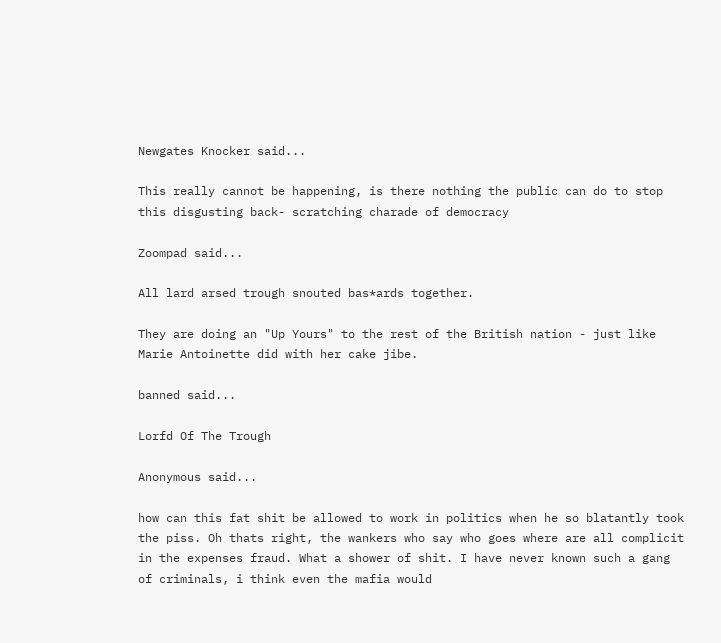Newgates Knocker said...

This really cannot be happening, is there nothing the public can do to stop this disgusting back- scratching charade of democracy

Zoompad said...

All lard arsed trough snouted bas*ards together.

They are doing an "Up Yours" to the rest of the British nation - just like Marie Antoinette did with her cake jibe.

banned said...

Lorfd Of The Trough

Anonymous said...

how can this fat shit be allowed to work in politics when he so blatantly took the piss. Oh thats right, the wankers who say who goes where are all complicit in the expenses fraud. What a shower of shit. I have never known such a gang of criminals, i think even the mafia would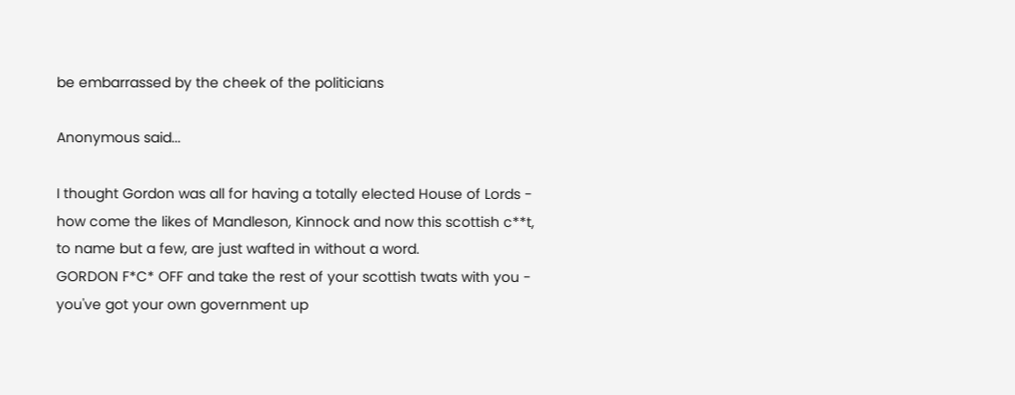be embarrassed by the cheek of the politicians

Anonymous said...

I thought Gordon was all for having a totally elected House of Lords - how come the likes of Mandleson, Kinnock and now this scottish c**t, to name but a few, are just wafted in without a word.
GORDON F*C* OFF and take the rest of your scottish twats with you - you've got your own government up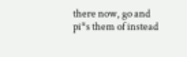there now, go and pi*s them of instead